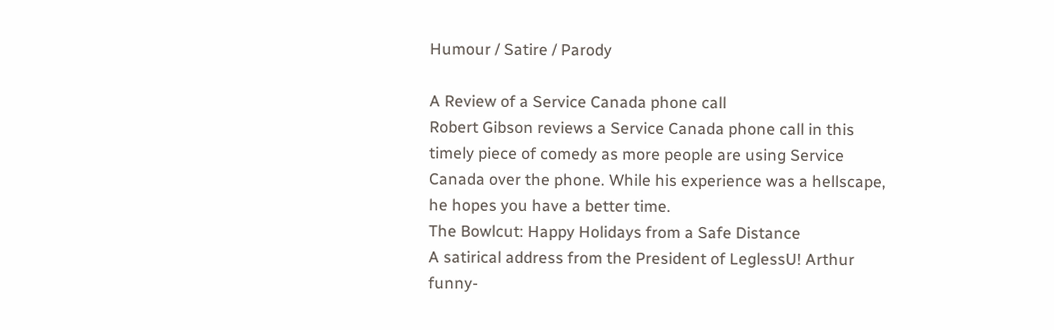Humour / Satire / Parody

A Review of a Service Canada phone call
Robert Gibson reviews a Service Canada phone call in this timely piece of comedy as more people are using Service Canada over the phone. While his experience was a hellscape, he hopes you have a better time.
The Bowlcut: Happy Holidays from a Safe Distance
A satirical address from the President of LeglessU! Arthur funny-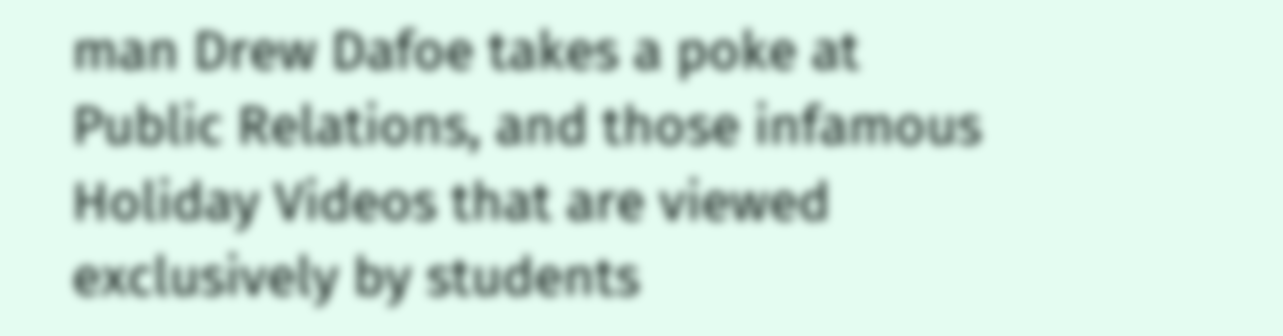man Drew Dafoe takes a poke at Public Relations, and those infamous Holiday Videos that are viewed exclusively by students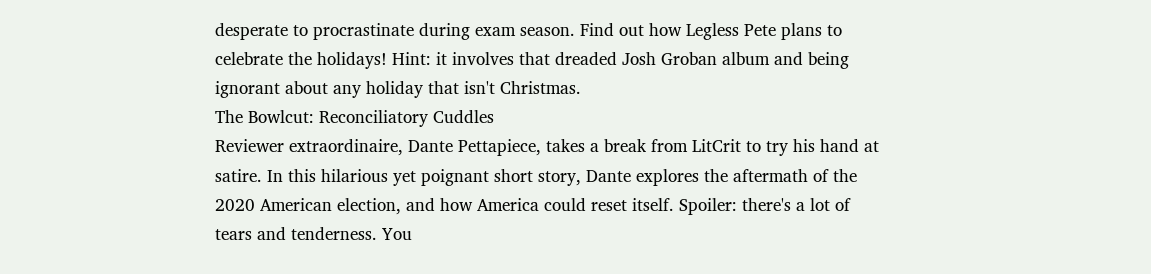desperate to procrastinate during exam season. Find out how Legless Pete plans to celebrate the holidays! Hint: it involves that dreaded Josh Groban album and being ignorant about any holiday that isn't Christmas.
The Bowlcut: Reconciliatory Cuddles
Reviewer extraordinaire, Dante Pettapiece, takes a break from LitCrit to try his hand at satire. In this hilarious yet poignant short story, Dante explores the aftermath of the 2020 American election, and how America could reset itself. Spoiler: there's a lot of tears and tenderness. You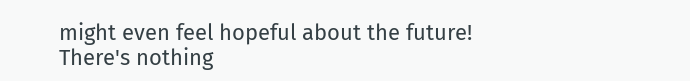might even feel hopeful about the future!
There's nothing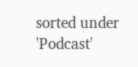sorted under 'Podcast'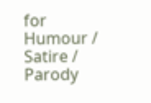for
Humour / Satire / Parody